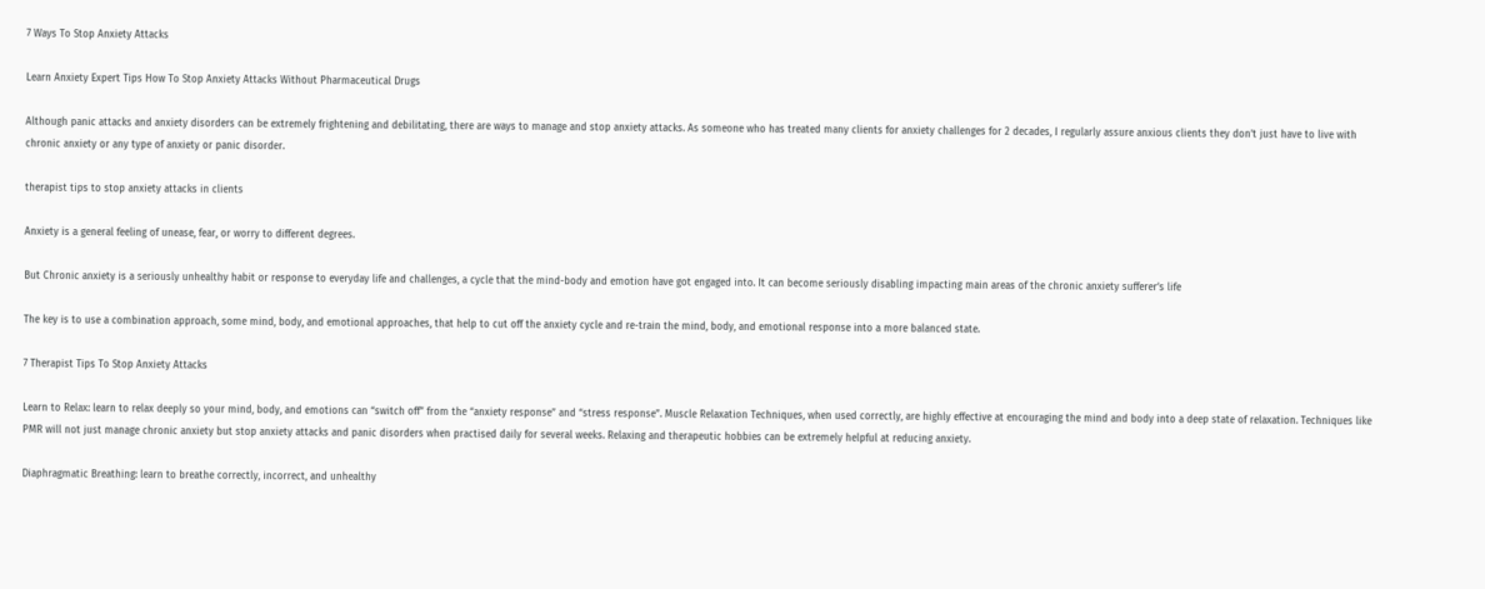7 Ways To Stop Anxiety Attacks

Learn Anxiety Expert Tips How To Stop Anxiety Attacks Without Pharmaceutical Drugs

Although panic attacks and anxiety disorders can be extremely frightening and debilitating, there are ways to manage and stop anxiety attacks. As someone who has treated many clients for anxiety challenges for 2 decades, I regularly assure anxious clients they don’t just have to live with chronic anxiety or any type of anxiety or panic disorder.

therapist tips to stop anxiety attacks in clients

Anxiety is a general feeling of unease, fear, or worry to different degrees.

But Chronic anxiety is a seriously unhealthy habit or response to everyday life and challenges, a cycle that the mind-body and emotion have got engaged into. It can become seriously disabling impacting main areas of the chronic anxiety sufferer’s life

The key is to use a combination approach, some mind, body, and emotional approaches, that help to cut off the anxiety cycle and re-train the mind, body, and emotional response into a more balanced state.

7 Therapist Tips To Stop Anxiety Attacks

Learn to Relax: learn to relax deeply so your mind, body, and emotions can “switch off” from the “anxiety response” and “stress response”. Muscle Relaxation Techniques, when used correctly, are highly effective at encouraging the mind and body into a deep state of relaxation. Techniques like PMR will not just manage chronic anxiety but stop anxiety attacks and panic disorders when practised daily for several weeks. Relaxing and therapeutic hobbies can be extremely helpful at reducing anxiety.

Diaphragmatic Breathing: learn to breathe correctly, incorrect, and unhealthy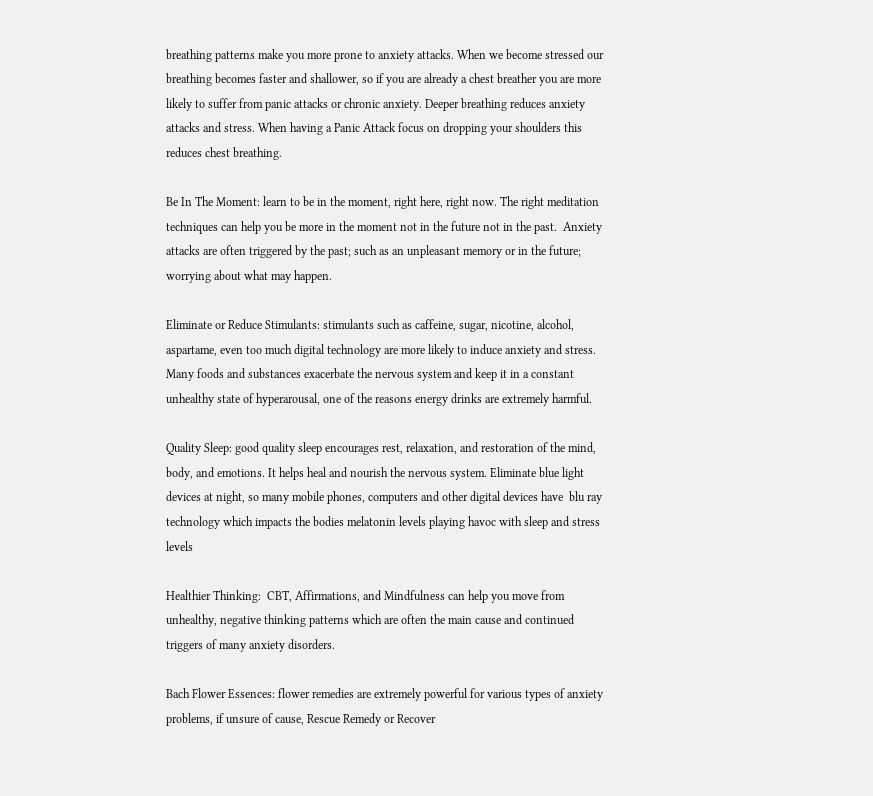breathing patterns make you more prone to anxiety attacks. When we become stressed our breathing becomes faster and shallower, so if you are already a chest breather you are more likely to suffer from panic attacks or chronic anxiety. Deeper breathing reduces anxiety attacks and stress. When having a Panic Attack focus on dropping your shoulders this reduces chest breathing.

Be In The Moment: learn to be in the moment, right here, right now. The right meditation techniques can help you be more in the moment not in the future not in the past.  Anxiety attacks are often triggered by the past; such as an unpleasant memory or in the future; worrying about what may happen.

Eliminate or Reduce Stimulants: stimulants such as caffeine, sugar, nicotine, alcohol, aspartame, even too much digital technology are more likely to induce anxiety and stress. Many foods and substances exacerbate the nervous system and keep it in a constant unhealthy state of hyperarousal, one of the reasons energy drinks are extremely harmful.

Quality Sleep: good quality sleep encourages rest, relaxation, and restoration of the mind, body, and emotions. It helps heal and nourish the nervous system. Eliminate blue light devices at night, so many mobile phones, computers and other digital devices have  blu ray technology which impacts the bodies melatonin levels playing havoc with sleep and stress levels

Healthier Thinking:  CBT, Affirmations, and Mindfulness can help you move from unhealthy, negative thinking patterns which are often the main cause and continued triggers of many anxiety disorders.

Bach Flower Essences: flower remedies are extremely powerful for various types of anxiety problems, if unsure of cause, Rescue Remedy or Recover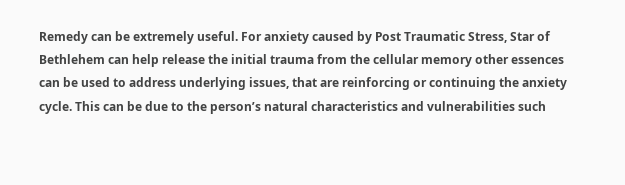Remedy can be extremely useful. For anxiety caused by Post Traumatic Stress, Star of Bethlehem can help release the initial trauma from the cellular memory other essences can be used to address underlying issues, that are reinforcing or continuing the anxiety cycle. This can be due to the person’s natural characteristics and vulnerabilities such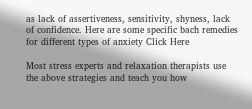as lack of assertiveness, sensitivity, shyness, lack of confidence. Here are some specific bach remedies for different types of anxiety Click Here

Most stress experts and relaxation therapists use the above strategies and teach you how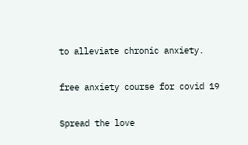to alleviate chronic anxiety.

free anxiety course for covid 19

Spread the love